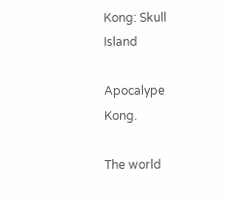Kong: Skull Island

Apocalype Kong.

The world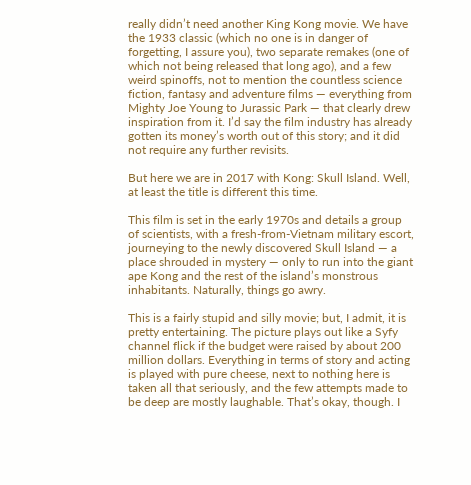really didn’t need another King Kong movie. We have the 1933 classic (which no one is in danger of forgetting, I assure you), two separate remakes (one of which not being released that long ago), and a few weird spinoffs, not to mention the countless science fiction, fantasy and adventure films — everything from Mighty Joe Young to Jurassic Park — that clearly drew inspiration from it. I’d say the film industry has already gotten its money’s worth out of this story; and it did not require any further revisits.

But here we are in 2017 with Kong: Skull Island. Well, at least the title is different this time.

This film is set in the early 1970s and details a group of scientists, with a fresh-from-Vietnam military escort, journeying to the newly discovered Skull Island — a place shrouded in mystery — only to run into the giant ape Kong and the rest of the island’s monstrous inhabitants. Naturally, things go awry.

This is a fairly stupid and silly movie; but, I admit, it is pretty entertaining. The picture plays out like a Syfy channel flick if the budget were raised by about 200 million dollars. Everything in terms of story and acting is played with pure cheese, next to nothing here is taken all that seriously, and the few attempts made to be deep are mostly laughable. That’s okay, though. I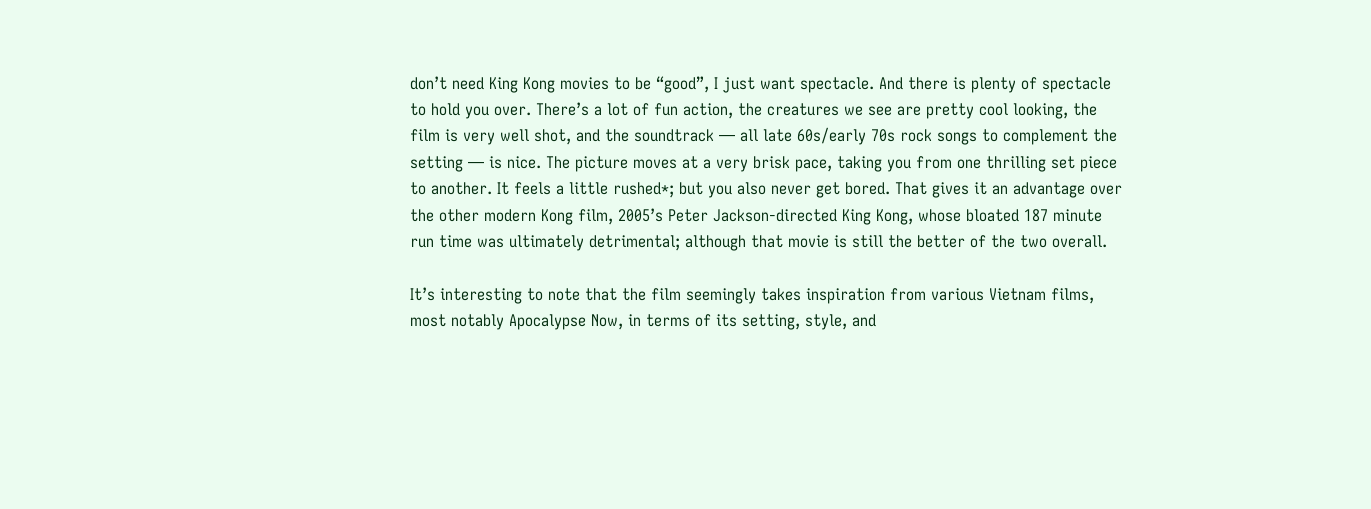don’t need King Kong movies to be “good”, I just want spectacle. And there is plenty of spectacle to hold you over. There’s a lot of fun action, the creatures we see are pretty cool looking, the film is very well shot, and the soundtrack — all late 60s/early 70s rock songs to complement the setting — is nice. The picture moves at a very brisk pace, taking you from one thrilling set piece to another. It feels a little rushed*; but you also never get bored. That gives it an advantage over the other modern Kong film, 2005’s Peter Jackson-directed King Kong, whose bloated 187 minute run time was ultimately detrimental; although that movie is still the better of the two overall.

It’s interesting to note that the film seemingly takes inspiration from various Vietnam films, most notably Apocalypse Now, in terms of its setting, style, and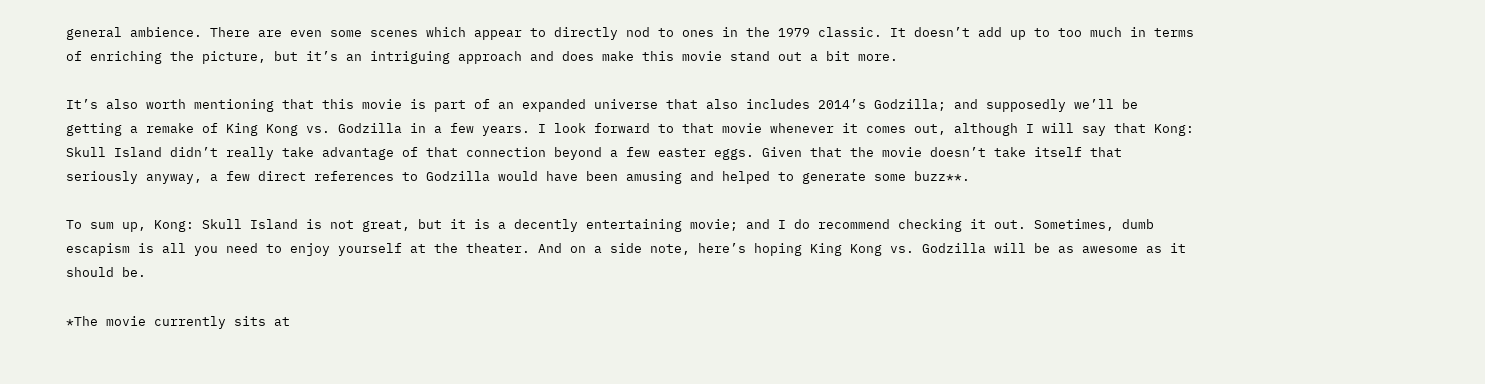general ambience. There are even some scenes which appear to directly nod to ones in the 1979 classic. It doesn’t add up to too much in terms of enriching the picture, but it’s an intriguing approach and does make this movie stand out a bit more.

It’s also worth mentioning that this movie is part of an expanded universe that also includes 2014’s Godzilla; and supposedly we’ll be getting a remake of King Kong vs. Godzilla in a few years. I look forward to that movie whenever it comes out, although I will say that Kong: Skull Island didn’t really take advantage of that connection beyond a few easter eggs. Given that the movie doesn’t take itself that seriously anyway, a few direct references to Godzilla would have been amusing and helped to generate some buzz**.

To sum up, Kong: Skull Island is not great, but it is a decently entertaining movie; and I do recommend checking it out. Sometimes, dumb escapism is all you need to enjoy yourself at the theater. And on a side note, here’s hoping King Kong vs. Godzilla will be as awesome as it should be.

*The movie currently sits at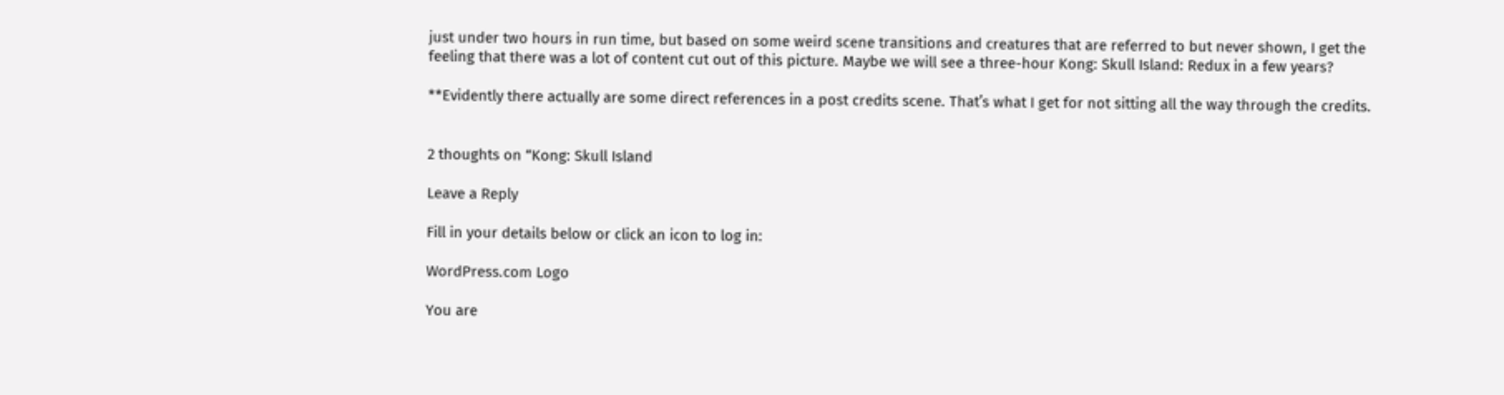just under two hours in run time, but based on some weird scene transitions and creatures that are referred to but never shown, I get the feeling that there was a lot of content cut out of this picture. Maybe we will see a three-hour Kong: Skull Island: Redux in a few years?

**Evidently there actually are some direct references in a post credits scene. That’s what I get for not sitting all the way through the credits.


2 thoughts on “Kong: Skull Island

Leave a Reply

Fill in your details below or click an icon to log in:

WordPress.com Logo

You are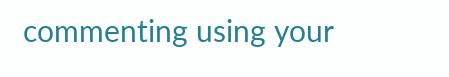commenting using your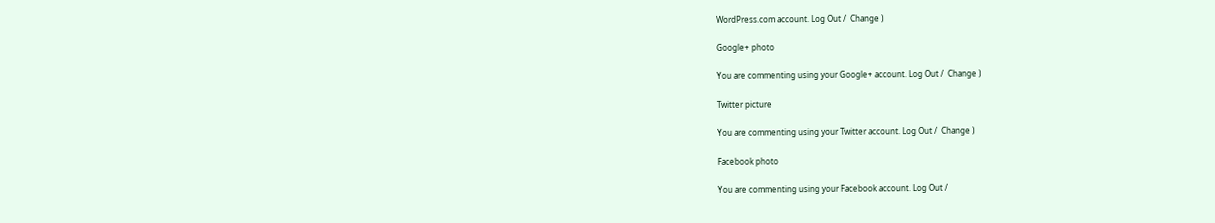WordPress.com account. Log Out /  Change )

Google+ photo

You are commenting using your Google+ account. Log Out /  Change )

Twitter picture

You are commenting using your Twitter account. Log Out /  Change )

Facebook photo

You are commenting using your Facebook account. Log Out /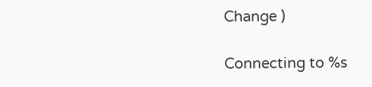Change )

Connecting to %s